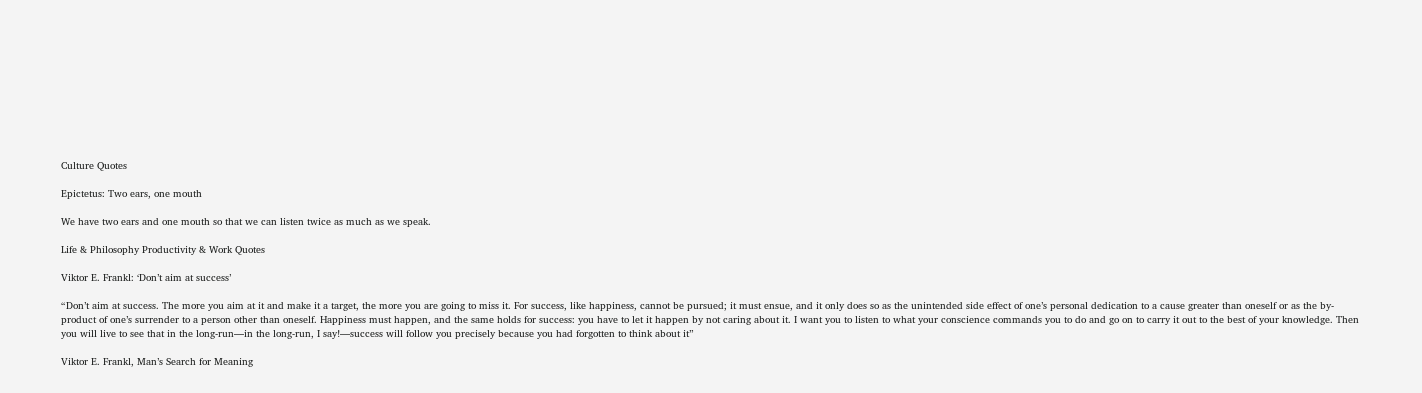Culture Quotes

Epictetus: Two ears, one mouth

We have two ears and one mouth so that we can listen twice as much as we speak.

Life & Philosophy Productivity & Work Quotes

Viktor E. Frankl: ‘Don’t aim at success’

“Don’t aim at success. The more you aim at it and make it a target, the more you are going to miss it. For success, like happiness, cannot be pursued; it must ensue, and it only does so as the unintended side effect of one’s personal dedication to a cause greater than oneself or as the by-product of one’s surrender to a person other than oneself. Happiness must happen, and the same holds for success: you have to let it happen by not caring about it. I want you to listen to what your conscience commands you to do and go on to carry it out to the best of your knowledge. Then you will live to see that in the long-run—in the long-run, I say!—success will follow you precisely because you had forgotten to think about it”

Viktor E. Frankl, Man’s Search for Meaning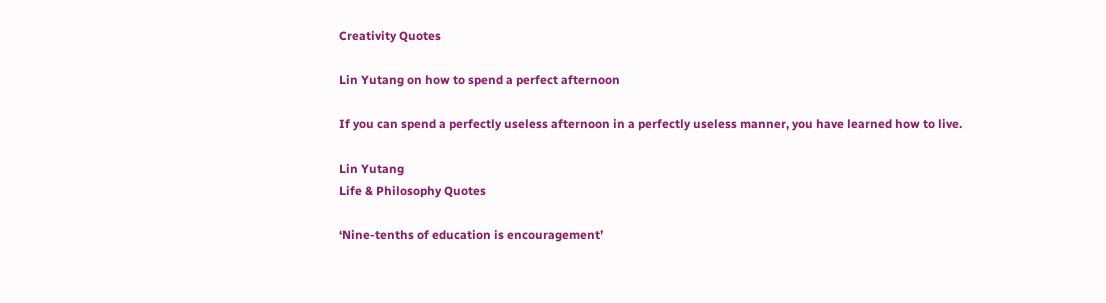Creativity Quotes

Lin Yutang on how to spend a perfect afternoon

If you can spend a perfectly useless afternoon in a perfectly useless manner, you have learned how to live.

Lin Yutang
Life & Philosophy Quotes

‘Nine-tenths of education is encouragement’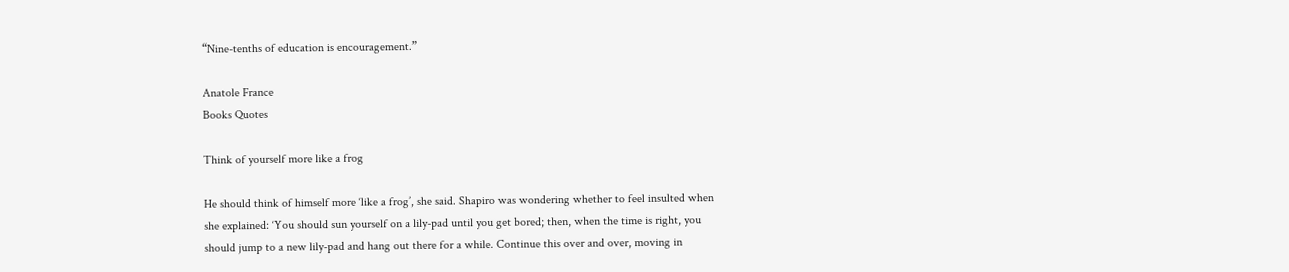“Nine-tenths of education is encouragement.”

Anatole France
Books Quotes

Think of yourself more like a frog

He should think of himself more ‘like a frog’, she said. Shapiro was wondering whether to feel insulted when she explained: ‘You should sun yourself on a lily-pad until you get bored; then, when the time is right, you should jump to a new lily-pad and hang out there for a while. Continue this over and over, moving in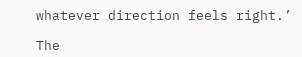whatever direction feels right.’

The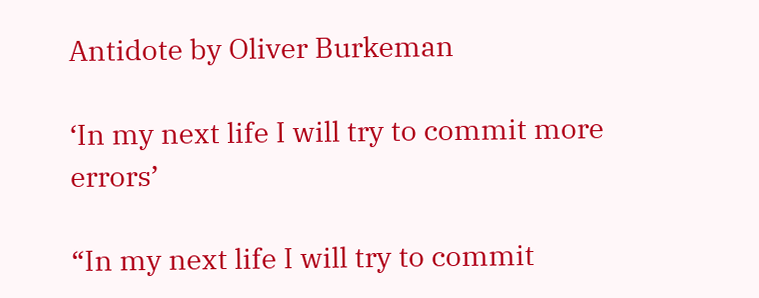Antidote by Oliver Burkeman

‘In my next life I will try to commit more errors’

“In my next life I will try to commit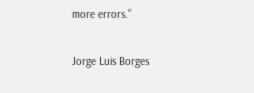more errors.”

Jorge Luis Borges